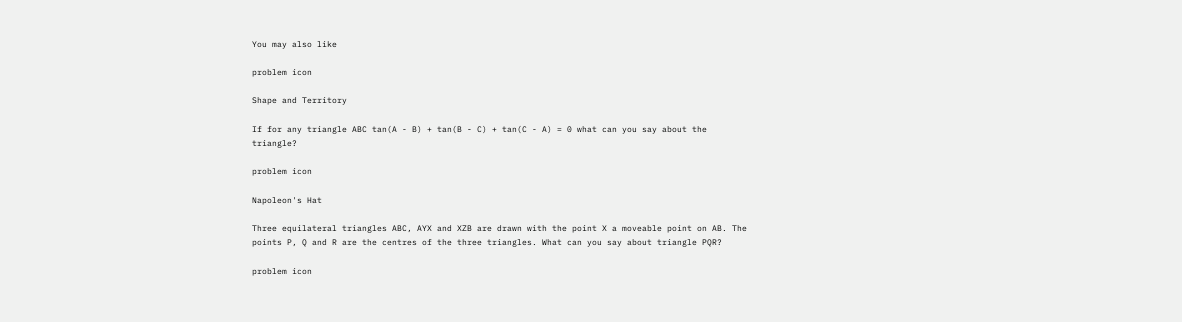You may also like

problem icon

Shape and Territory

If for any triangle ABC tan(A - B) + tan(B - C) + tan(C - A) = 0 what can you say about the triangle?

problem icon

Napoleon's Hat

Three equilateral triangles ABC, AYX and XZB are drawn with the point X a moveable point on AB. The points P, Q and R are the centres of the three triangles. What can you say about triangle PQR?

problem icon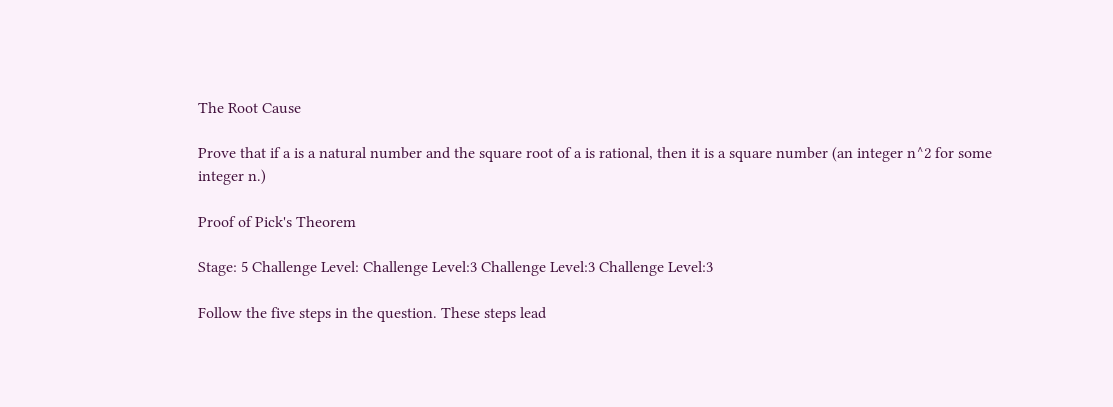The Root Cause

Prove that if a is a natural number and the square root of a is rational, then it is a square number (an integer n^2 for some integer n.)

Proof of Pick's Theorem

Stage: 5 Challenge Level: Challenge Level:3 Challenge Level:3 Challenge Level:3

Follow the five steps in the question. These steps lead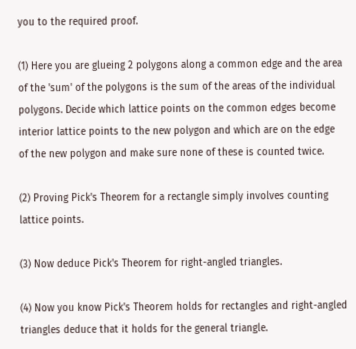you to the required proof.

(1) Here you are glueing 2 polygons along a common edge and the area of the 'sum' of the polygons is the sum of the areas of the individual polygons. Decide which lattice points on the common edges become interior lattice points to the new polygon and which are on the edge of the new polygon and make sure none of these is counted twice.

(2) Proving Pick's Theorem for a rectangle simply involves counting lattice points.

(3) Now deduce Pick's Theorem for right-angled triangles.

(4) Now you know Pick's Theorem holds for rectangles and right-angled triangles deduce that it holds for the general triangle.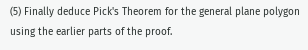(5) Finally deduce Pick's Theorem for the general plane polygon using the earlier parts of the proof.